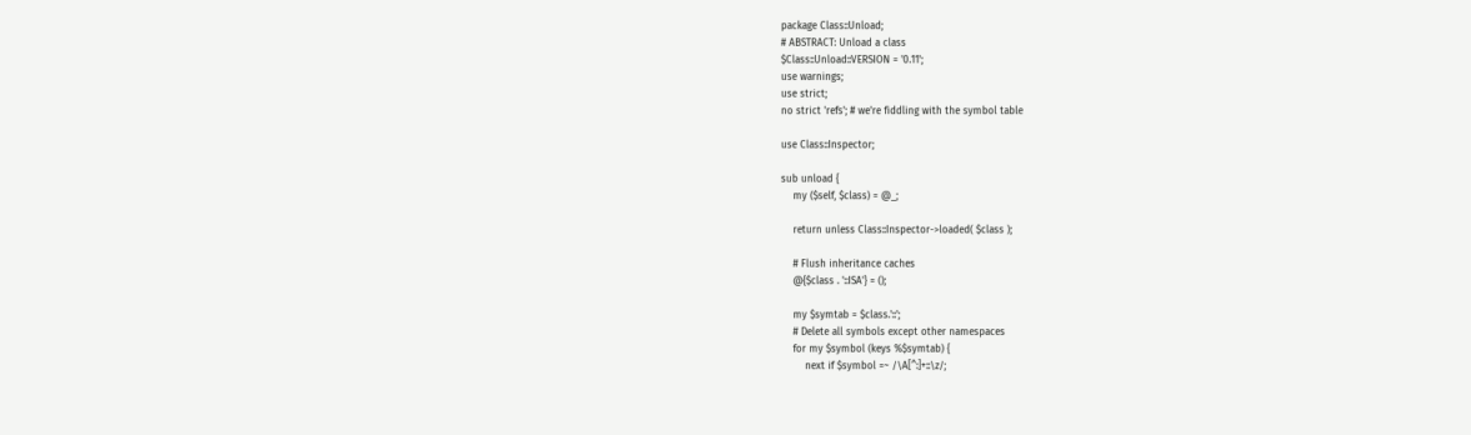package Class::Unload;
# ABSTRACT: Unload a class
$Class::Unload::VERSION = '0.11';
use warnings;
use strict;
no strict 'refs'; # we're fiddling with the symbol table

use Class::Inspector;

sub unload {
    my ($self, $class) = @_;

    return unless Class::Inspector->loaded( $class );

    # Flush inheritance caches
    @{$class . '::ISA'} = ();

    my $symtab = $class.'::';
    # Delete all symbols except other namespaces
    for my $symbol (keys %$symtab) {
        next if $symbol =~ /\A[^:]+::\z/;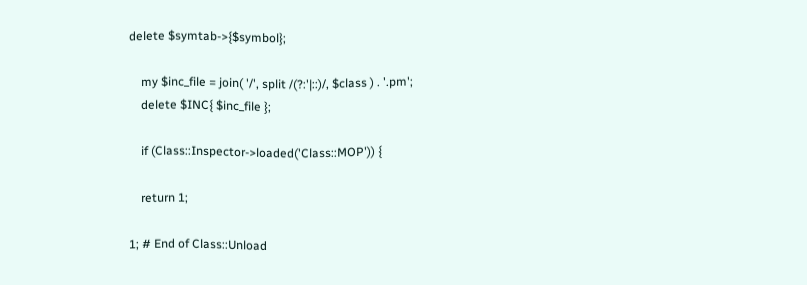delete $symtab->{$symbol};

    my $inc_file = join( '/', split /(?:'|::)/, $class ) . '.pm';
    delete $INC{ $inc_file };

    if (Class::Inspector->loaded('Class::MOP')) {

    return 1;

1; # End of Class::Unload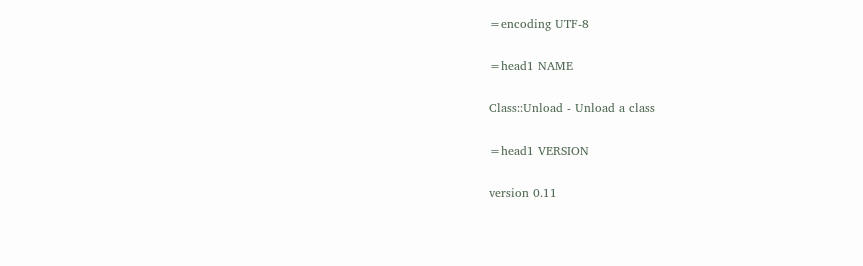=encoding UTF-8

=head1 NAME

Class::Unload - Unload a class

=head1 VERSION

version 0.11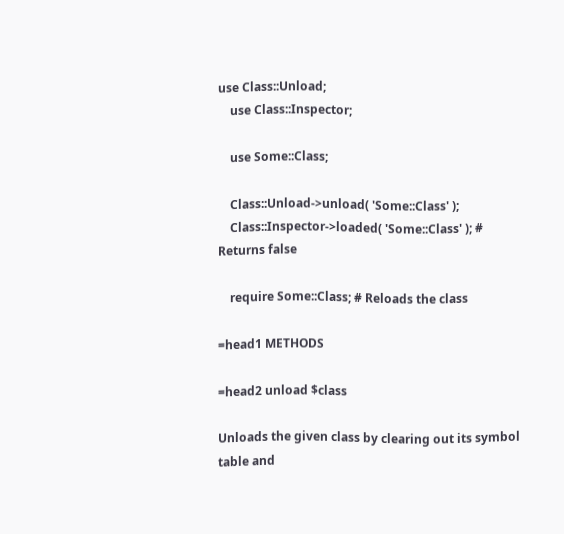use Class::Unload;
    use Class::Inspector;

    use Some::Class;

    Class::Unload->unload( 'Some::Class' );
    Class::Inspector->loaded( 'Some::Class' ); # Returns false

    require Some::Class; # Reloads the class

=head1 METHODS

=head2 unload $class

Unloads the given class by clearing out its symbol table and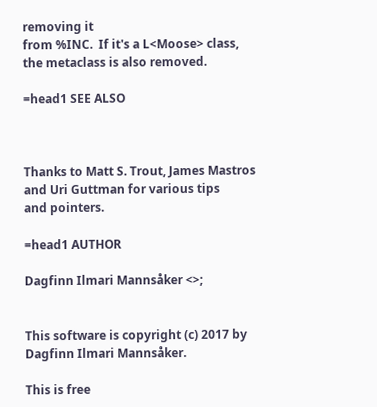removing it
from %INC.  If it's a L<Moose> class, the metaclass is also removed.

=head1 SEE ALSO



Thanks to Matt S. Trout, James Mastros and Uri Guttman for various tips
and pointers.

=head1 AUTHOR

Dagfinn Ilmari Mannsåker <>;


This software is copyright (c) 2017 by Dagfinn Ilmari Mannsåker.

This is free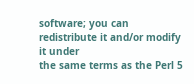software; you can redistribute it and/or modify it under
the same terms as the Perl 5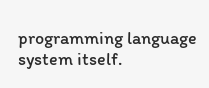programming language system itself.